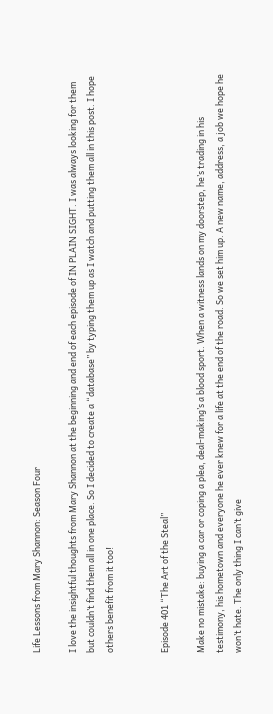Life Lessons from Mary Shannon: Season Four

I love the insightful thoughts from Mary Shannon at the beginning and end of each episode of IN PLAIN SIGHT. I was always looking for them but couldn’t find them all in one place. So I decided to create a “database” by typing them up as I watch and putting them all in this post. I hope others benefit from it too!


Episode 401 “The Art of the Steal”

Make no mistake: buying a car or coping a plea, deal-making’s a blood sport. When a witness lands on my doorstep, he’s trading in his testimony, his hometown and everyone he ever knew for a life at the end of the road. So we set him up. A new name, address, a job we hope he won’t hate. The only thing I can’t give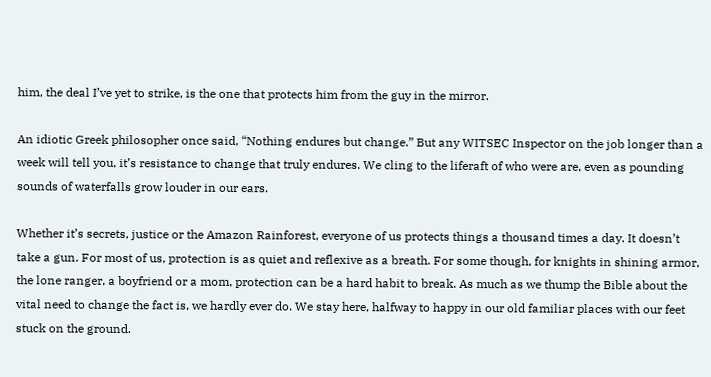him, the deal I’ve yet to strike, is the one that protects him from the guy in the mirror.

An idiotic Greek philosopher once said, “Nothing endures but change.” But any WITSEC Inspector on the job longer than a week will tell you, it’s resistance to change that truly endures. We cling to the liferaft of who were are, even as pounding sounds of waterfalls grow louder in our ears.

Whether it’s secrets, justice or the Amazon Rainforest, everyone of us protects things a thousand times a day. It doesn’t take a gun. For most of us, protection is as quiet and reflexive as a breath. For some though, for knights in shining armor, the lone ranger, a boyfriend or a mom, protection can be a hard habit to break. As much as we thump the Bible about the vital need to change the fact is, we hardly ever do. We stay here, halfway to happy in our old familiar places with our feet stuck on the ground.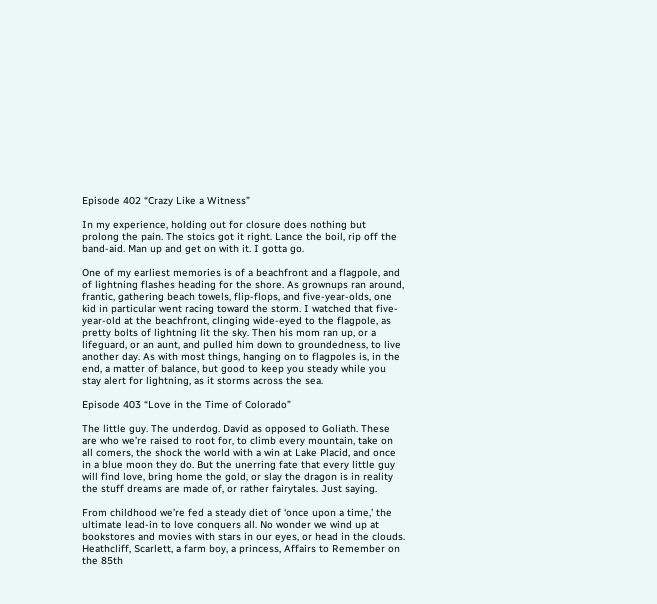Episode 402 “Crazy Like a Witness”

In my experience, holding out for closure does nothing but prolong the pain. The stoics got it right. Lance the boil, rip off the band-aid. Man up and get on with it. I gotta go.

One of my earliest memories is of a beachfront and a flagpole, and of lightning flashes heading for the shore. As grownups ran around, frantic, gathering beach towels, flip-flops, and five-year-olds, one kid in particular went racing toward the storm. I watched that five-year-old at the beachfront, clinging wide-eyed to the flagpole, as pretty bolts of lightning lit the sky. Then his mom ran up, or a lifeguard, or an aunt, and pulled him down to groundedness, to live another day. As with most things, hanging on to flagpoles is, in the end, a matter of balance, but good to keep you steady while you stay alert for lightning, as it storms across the sea.

Episode 403 “Love in the Time of Colorado”

The little guy. The underdog. David as opposed to Goliath. These are who we’re raised to root for, to climb every mountain, take on all comers, the shock the world with a win at Lake Placid, and once in a blue moon they do. But the unerring fate that every little guy will find love, bring home the gold, or slay the dragon is in reality the stuff dreams are made of, or rather fairytales. Just saying.

From childhood we’re fed a steady diet of ‘once upon a time,’ the ultimate lead-in to love conquers all. No wonder we wind up at bookstores and movies with stars in our eyes, or head in the clouds. Heathcliff, Scarlett, a farm boy, a princess, Affairs to Remember on the 85th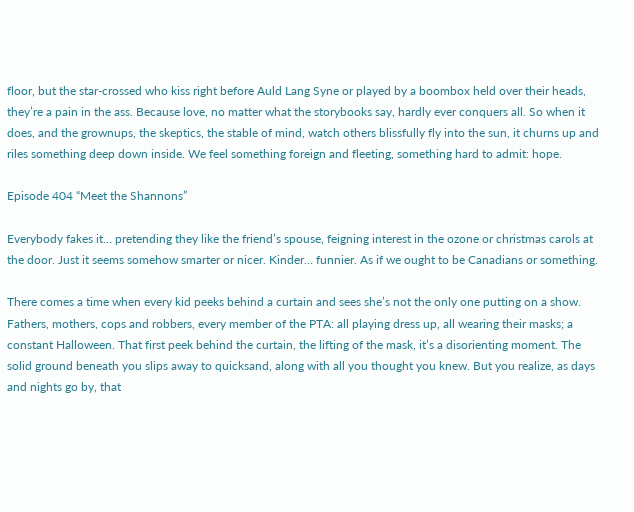floor, but the star-crossed who kiss right before Auld Lang Syne or played by a boombox held over their heads, they’re a pain in the ass. Because love, no matter what the storybooks say, hardly ever conquers all. So when it does, and the grownups, the skeptics, the stable of mind, watch others blissfully fly into the sun, it churns up and riles something deep down inside. We feel something foreign and fleeting, something hard to admit: hope.

Episode 404 “Meet the Shannons”

Everybody fakes it… pretending they like the friend’s spouse, feigning interest in the ozone or christmas carols at the door. Just it seems somehow smarter or nicer. Kinder… funnier. As if we ought to be Canadians or something.

There comes a time when every kid peeks behind a curtain and sees she’s not the only one putting on a show. Fathers, mothers, cops and robbers, every member of the PTA: all playing dress up, all wearing their masks; a constant Halloween. That first peek behind the curtain, the lifting of the mask, it’s a disorienting moment. The solid ground beneath you slips away to quicksand, along with all you thought you knew. But you realize, as days and nights go by, that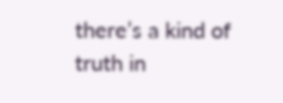there’s a kind of truth in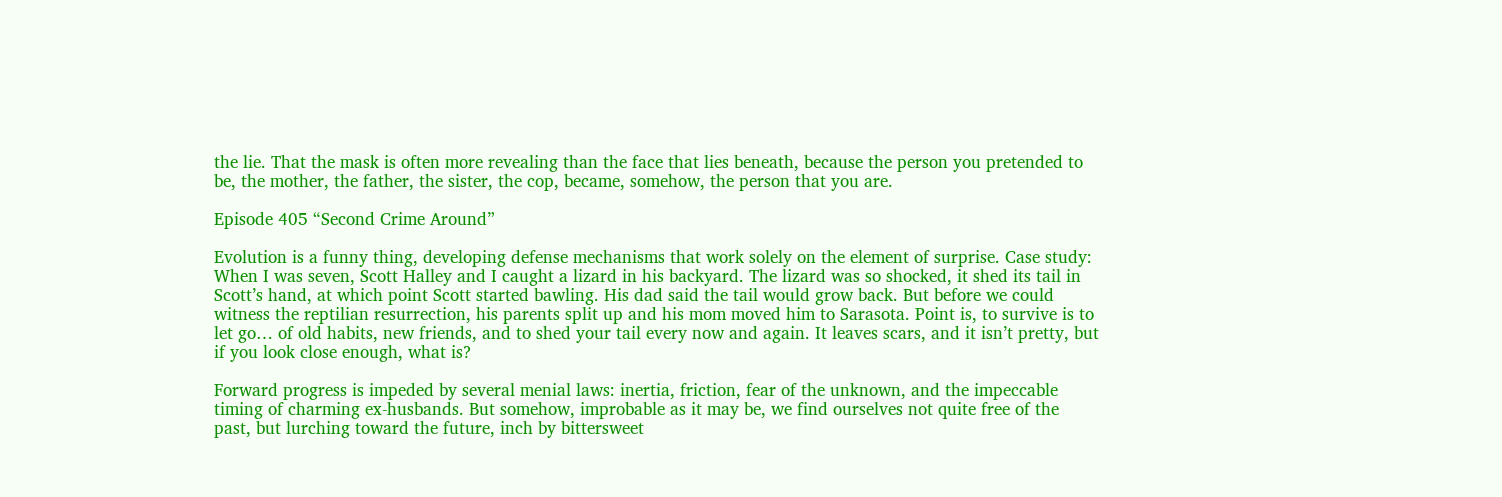the lie. That the mask is often more revealing than the face that lies beneath, because the person you pretended to be, the mother, the father, the sister, the cop, became, somehow, the person that you are.

Episode 405 “Second Crime Around”

Evolution is a funny thing, developing defense mechanisms that work solely on the element of surprise. Case study: When I was seven, Scott Halley and I caught a lizard in his backyard. The lizard was so shocked, it shed its tail in Scott’s hand, at which point Scott started bawling. His dad said the tail would grow back. But before we could witness the reptilian resurrection, his parents split up and his mom moved him to Sarasota. Point is, to survive is to let go… of old habits, new friends, and to shed your tail every now and again. It leaves scars, and it isn’t pretty, but if you look close enough, what is?

Forward progress is impeded by several menial laws: inertia, friction, fear of the unknown, and the impeccable timing of charming ex-husbands. But somehow, improbable as it may be, we find ourselves not quite free of the past, but lurching toward the future, inch by bittersweet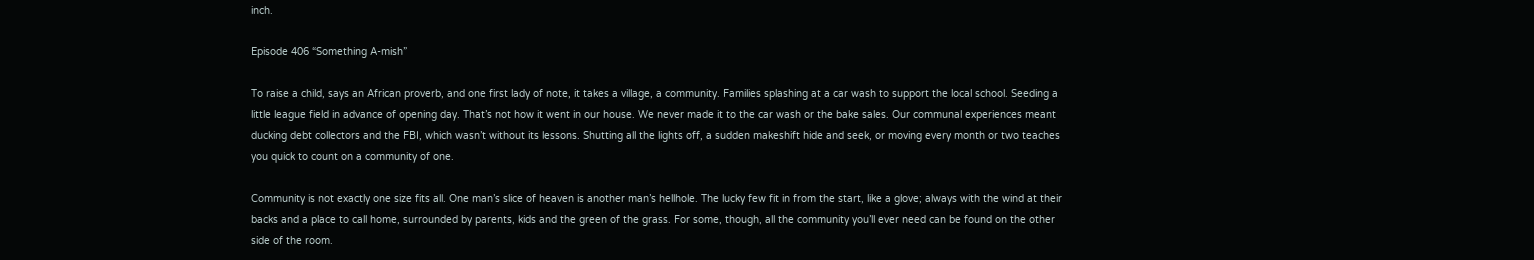inch.

Episode 406 “Something A-mish”

To raise a child, says an African proverb, and one first lady of note, it takes a village, a community. Families splashing at a car wash to support the local school. Seeding a little league field in advance of opening day. That’s not how it went in our house. We never made it to the car wash or the bake sales. Our communal experiences meant ducking debt collectors and the FBI, which wasn’t without its lessons. Shutting all the lights off, a sudden makeshift hide and seek, or moving every month or two teaches you quick to count on a community of one.

Community is not exactly one size fits all. One man’s slice of heaven is another man’s hellhole. The lucky few fit in from the start, like a glove; always with the wind at their backs and a place to call home, surrounded by parents, kids and the green of the grass. For some, though, all the community you’ll ever need can be found on the other side of the room.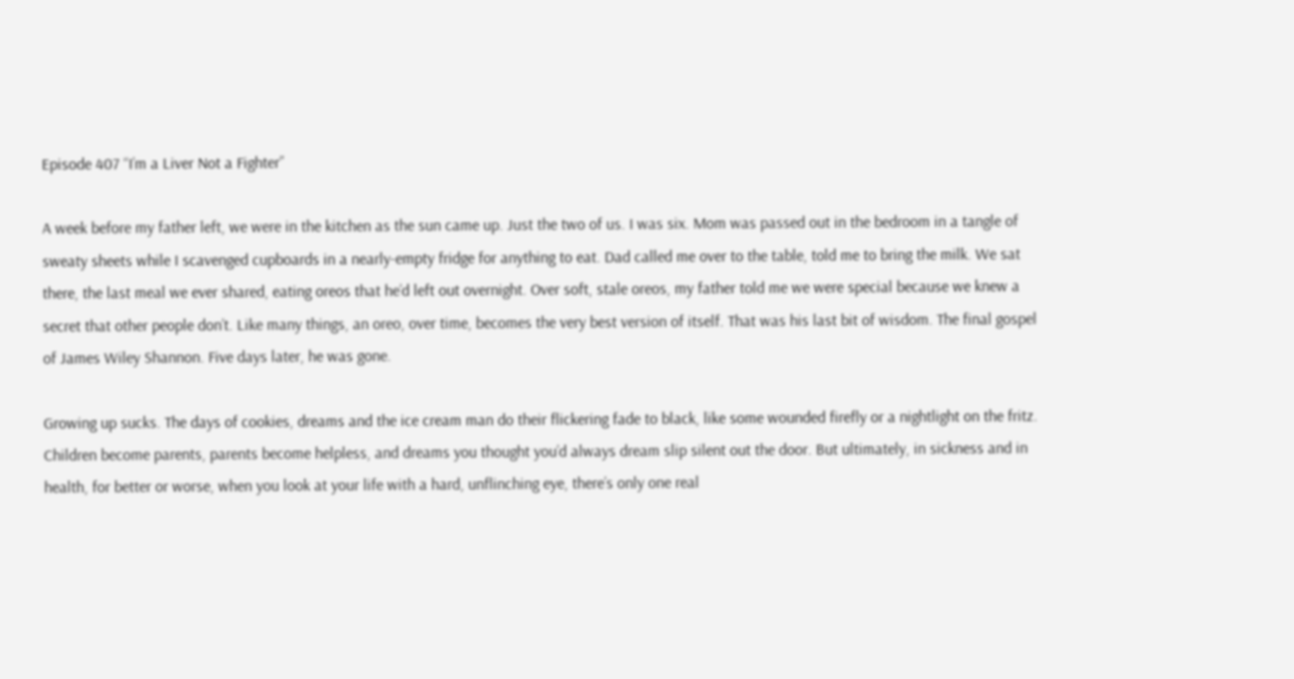Episode 407 “I’m a Liver Not a Fighter”

A week before my father left, we were in the kitchen as the sun came up. Just the two of us. I was six. Mom was passed out in the bedroom in a tangle of sweaty sheets while I scavenged cupboards in a nearly-empty fridge for anything to eat. Dad called me over to the table, told me to bring the milk. We sat there, the last meal we ever shared, eating oreos that he’d left out overnight. Over soft, stale oreos, my father told me we were special because we knew a secret that other people don’t. Like many things, an oreo, over time, becomes the very best version of itself. That was his last bit of wisdom. The final gospel of James Wiley Shannon. Five days later, he was gone.

Growing up sucks. The days of cookies, dreams and the ice cream man do their flickering fade to black, like some wounded firefly or a nightlight on the fritz. Children become parents, parents become helpless, and dreams you thought you’d always dream slip silent out the door. But ultimately, in sickness and in health, for better or worse, when you look at your life with a hard, unflinching eye, there’s only one real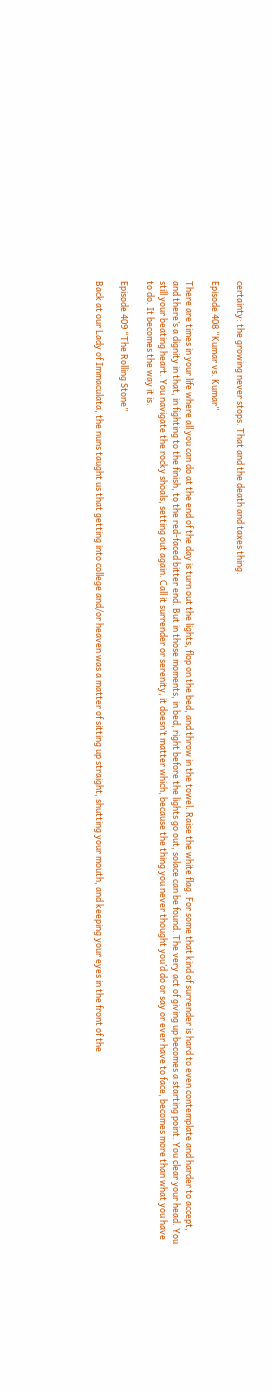certainty: the growing never stops. That and the death and taxes thing.

Episode 408 “Kumar vs. Kumar”

There are times in your life where all you can do at the end of the day is turn out the lights, flop on the bed, and throw in the towel. Raise the white flag. For some that kind of surrender is hard to even contemplate and harder to accept, and there’s a dignity in that, in fighting to the finish, to the red-faced bitter end. But in those moments, in bed, right before the lights go out, solace can be found. The very act of giving up becomes a starting point. You clear your head. You still your beating heart. You navigate the rocky shoals, setting out again. Call it surrender or serenity, it doesn’t matter which, because the thing you never thought you’d do or say or ever have to face, becomes more than what you have to do. It becomes the way it is.

Episode 409 “The Rolling Stone”

Back at our Lady of Immaculata, the nuns taught us that getting into college and/or heaven was a matter of sitting up straight, shutting your mouth, and keeping your eyes in the front of the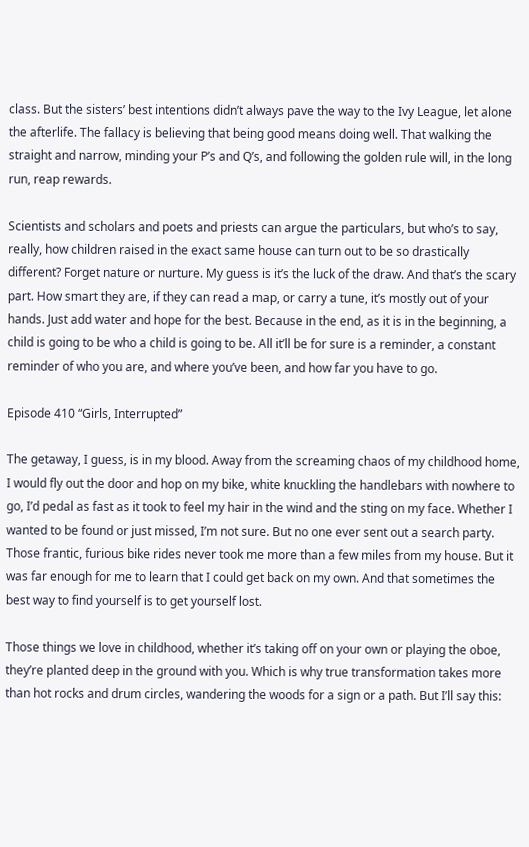class. But the sisters’ best intentions didn’t always pave the way to the Ivy League, let alone the afterlife. The fallacy is believing that being good means doing well. That walking the straight and narrow, minding your P’s and Q’s, and following the golden rule will, in the long run, reap rewards.

Scientists and scholars and poets and priests can argue the particulars, but who’s to say, really, how children raised in the exact same house can turn out to be so drastically different? Forget nature or nurture. My guess is it’s the luck of the draw. And that’s the scary part. How smart they are, if they can read a map, or carry a tune, it’s mostly out of your hands. Just add water and hope for the best. Because in the end, as it is in the beginning, a child is going to be who a child is going to be. All it’ll be for sure is a reminder, a constant reminder of who you are, and where you’ve been, and how far you have to go.

Episode 410 “Girls, Interrupted”

The getaway, I guess, is in my blood. Away from the screaming chaos of my childhood home, I would fly out the door and hop on my bike, white knuckling the handlebars with nowhere to go, I’d pedal as fast as it took to feel my hair in the wind and the sting on my face. Whether I wanted to be found or just missed, I’m not sure. But no one ever sent out a search party. Those frantic, furious bike rides never took me more than a few miles from my house. But it was far enough for me to learn that I could get back on my own. And that sometimes the best way to find yourself is to get yourself lost.

Those things we love in childhood, whether it’s taking off on your own or playing the oboe, they’re planted deep in the ground with you. Which is why true transformation takes more than hot rocks and drum circles, wandering the woods for a sign or a path. But I’ll say this: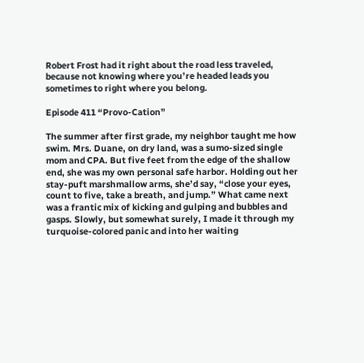Robert Frost had it right about the road less traveled, because not knowing where you’re headed leads you sometimes to right where you belong.

Episode 411 “Provo-Cation”

The summer after first grade, my neighbor taught me how swim. Mrs. Duane, on dry land, was a sumo-sized single mom and CPA. But five feet from the edge of the shallow end, she was my own personal safe harbor. Holding out her stay-puft marshmallow arms, she’d say, “close your eyes, count to five, take a breath, and jump.” What came next was a frantic mix of kicking and gulping and bubbles and gasps. Slowly, but somewhat surely, I made it through my turquoise-colored panic and into her waiting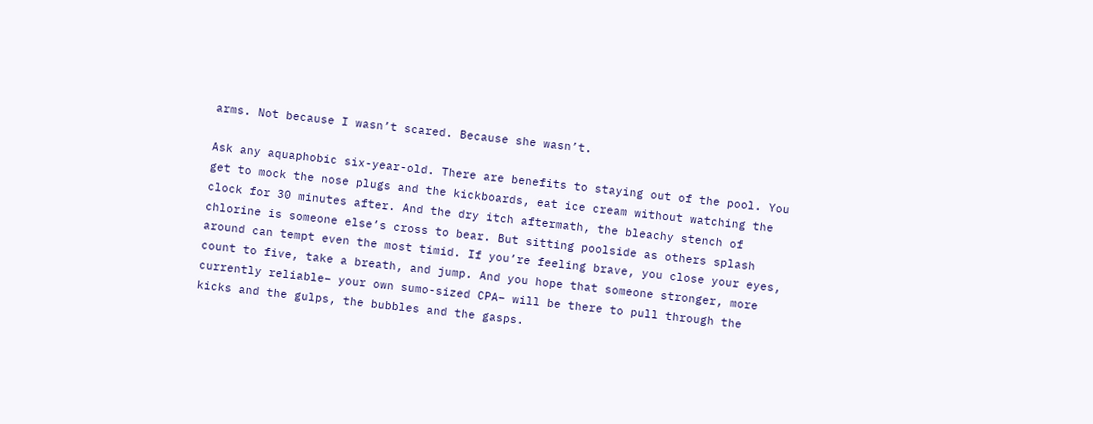arms. Not because I wasn’t scared. Because she wasn’t.

Ask any aquaphobic six-year-old. There are benefits to staying out of the pool. You get to mock the nose plugs and the kickboards, eat ice cream without watching the clock for 30 minutes after. And the dry itch aftermath, the bleachy stench of chlorine is someone else’s cross to bear. But sitting poolside as others splash around can tempt even the most timid. If you’re feeling brave, you close your eyes, count to five, take a breath, and jump. And you hope that someone stronger, more currently reliable– your own sumo-sized CPA– will be there to pull through the kicks and the gulps, the bubbles and the gasps.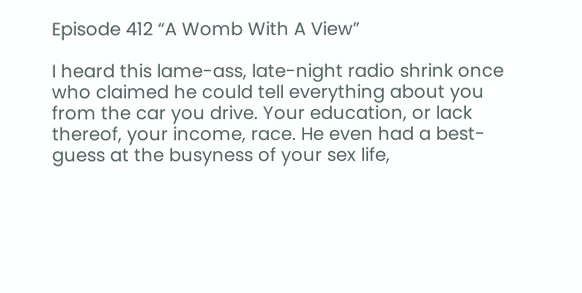Episode 412 “A Womb With A View”

I heard this lame-ass, late-night radio shrink once who claimed he could tell everything about you from the car you drive. Your education, or lack thereof, your income, race. He even had a best-guess at the busyness of your sex life,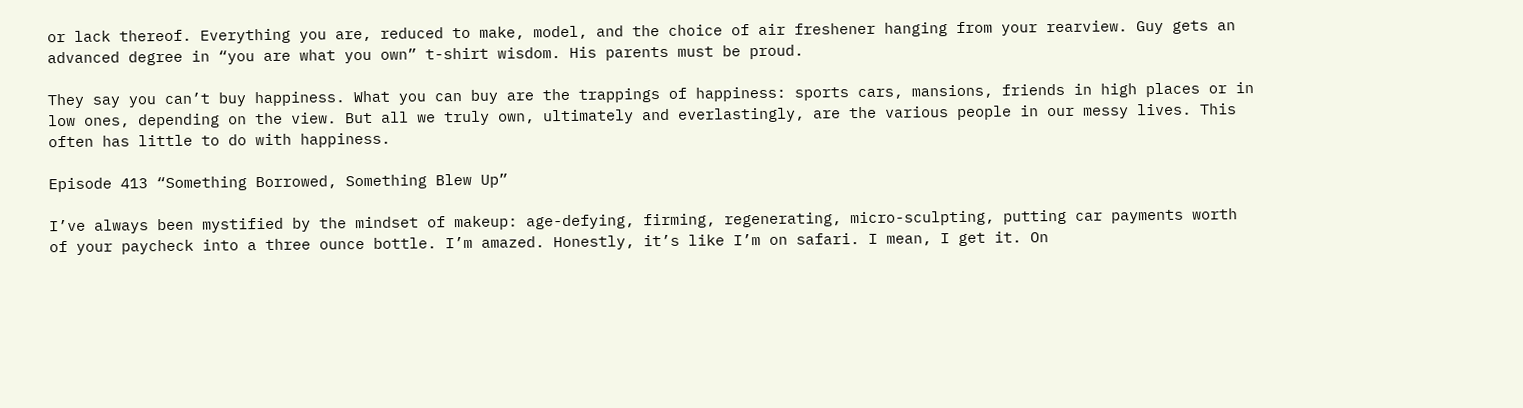or lack thereof. Everything you are, reduced to make, model, and the choice of air freshener hanging from your rearview. Guy gets an advanced degree in “you are what you own” t-shirt wisdom. His parents must be proud.

They say you can’t buy happiness. What you can buy are the trappings of happiness: sports cars, mansions, friends in high places or in low ones, depending on the view. But all we truly own, ultimately and everlastingly, are the various people in our messy lives. This often has little to do with happiness.

Episode 413 “Something Borrowed, Something Blew Up”

I’ve always been mystified by the mindset of makeup: age-defying, firming, regenerating, micro-sculpting, putting car payments worth of your paycheck into a three ounce bottle. I’m amazed. Honestly, it’s like I’m on safari. I mean, I get it. On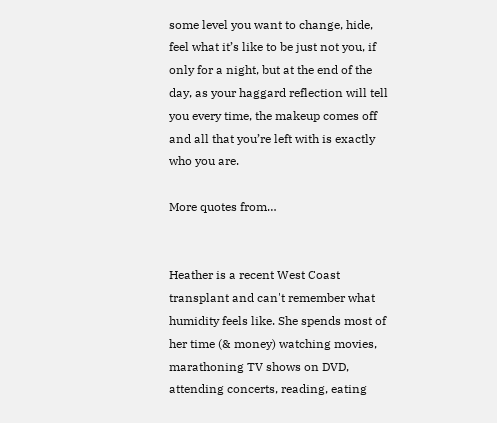some level you want to change, hide, feel what it’s like to be just not you, if only for a night, but at the end of the day, as your haggard reflection will tell you every time, the makeup comes off and all that you’re left with is exactly who you are.

More quotes from…


Heather is a recent West Coast transplant and can't remember what humidity feels like. She spends most of her time (& money) watching movies, marathoning TV shows on DVD, attending concerts, reading, eating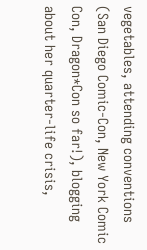vegetables, attending conventions (San Diego Comic-Con, New York Comic Con, Dragon*Con so far!), blogging about her quarter-life crisis,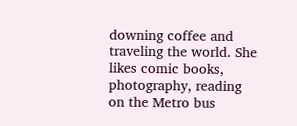downing coffee and traveling the world. She likes comic books, photography, reading on the Metro bus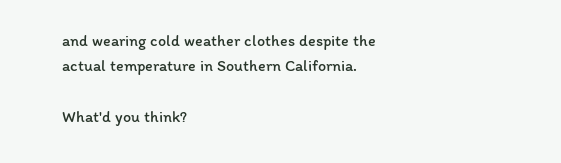and wearing cold weather clothes despite the actual temperature in Southern California.

What'd you think?